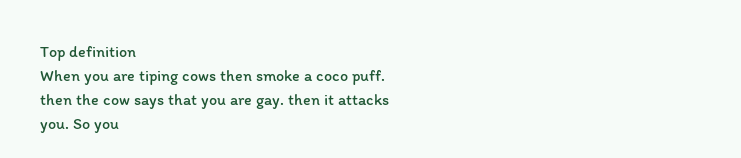Top definition
When you are tiping cows then smoke a coco puff. then the cow says that you are gay. then it attacks you. So you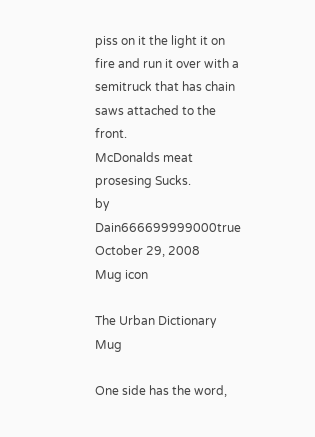piss on it the light it on fire and run it over with a semitruck that has chain saws attached to the front.
McDonalds meat prosesing Sucks.
by Dain666699999000true October 29, 2008
Mug icon

The Urban Dictionary Mug

One side has the word,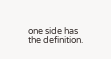one side has the definition.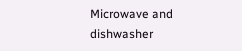Microwave and dishwasher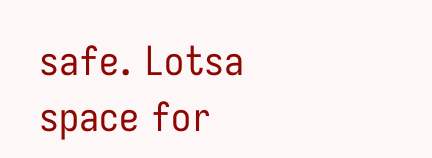safe. Lotsa space for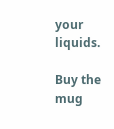your liquids.

Buy the mug